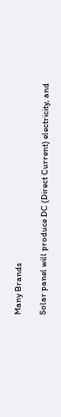Many Brands

Solar panel will produce DC (Direct Current) electricity, and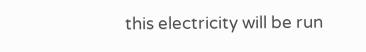this electricity will be run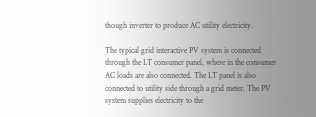though inverter to produce AC utility electricity.

The typical grid interactive PV system is connected through the LT consumer panel, where in the consumer AC loads are also connected. The LT panel is also connected to utility side through a grid meter. The PV system supplies electricity to the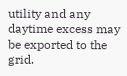utility and any daytime excess may be exported to the grid.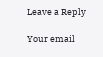Leave a Reply

Your email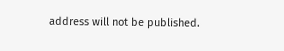address will not be published.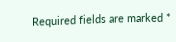Required fields are marked *